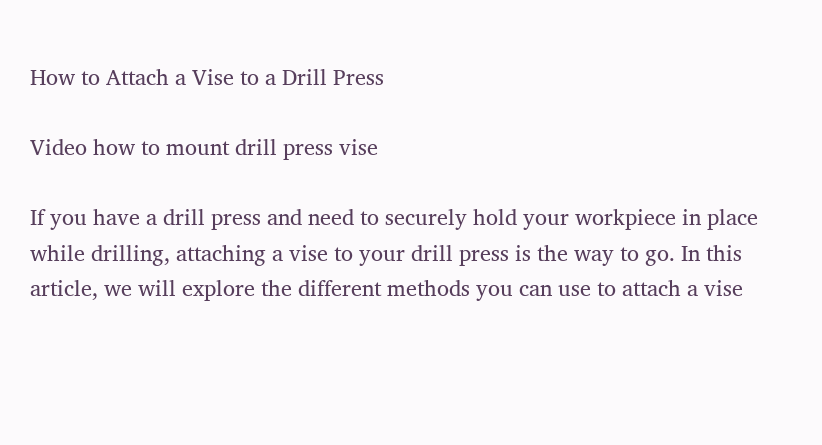How to Attach a Vise to a Drill Press

Video how to mount drill press vise

If you have a drill press and need to securely hold your workpiece in place while drilling, attaching a vise to your drill press is the way to go. In this article, we will explore the different methods you can use to attach a vise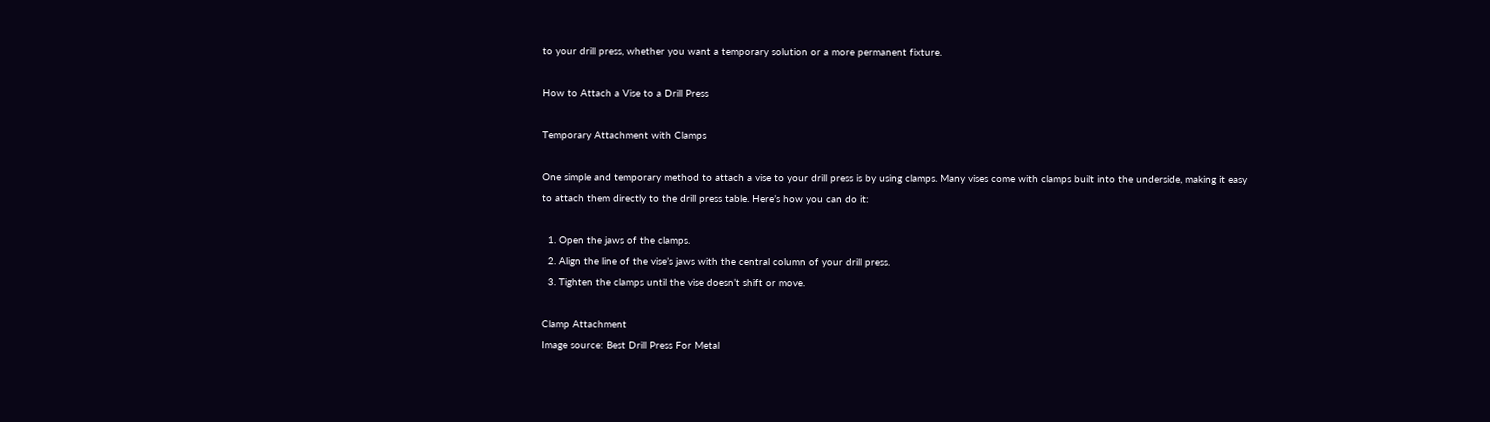to your drill press, whether you want a temporary solution or a more permanent fixture.

How to Attach a Vise to a Drill Press

Temporary Attachment with Clamps

One simple and temporary method to attach a vise to your drill press is by using clamps. Many vises come with clamps built into the underside, making it easy to attach them directly to the drill press table. Here’s how you can do it:

  1. Open the jaws of the clamps.
  2. Align the line of the vise’s jaws with the central column of your drill press.
  3. Tighten the clamps until the vise doesn’t shift or move.

Clamp Attachment
Image source: Best Drill Press For Metal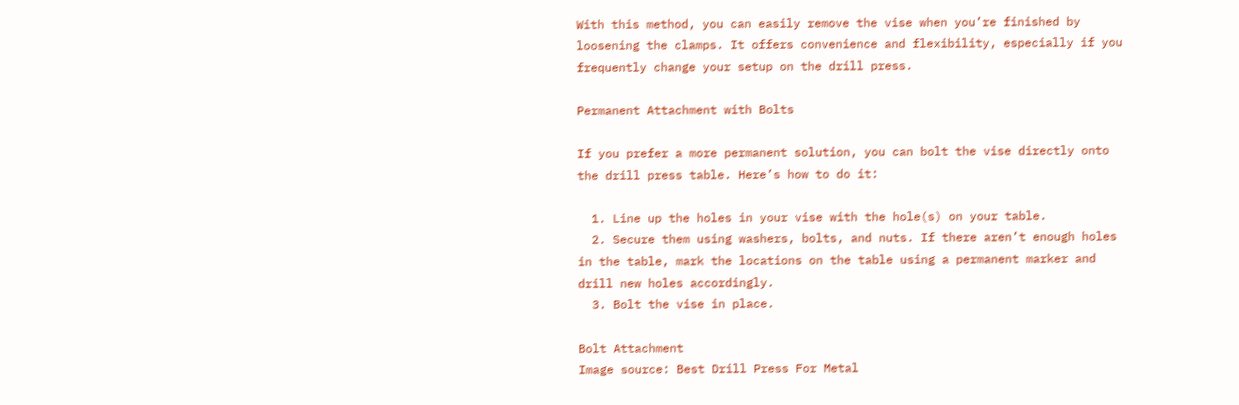With this method, you can easily remove the vise when you’re finished by loosening the clamps. It offers convenience and flexibility, especially if you frequently change your setup on the drill press.

Permanent Attachment with Bolts

If you prefer a more permanent solution, you can bolt the vise directly onto the drill press table. Here’s how to do it:

  1. Line up the holes in your vise with the hole(s) on your table.
  2. Secure them using washers, bolts, and nuts. If there aren’t enough holes in the table, mark the locations on the table using a permanent marker and drill new holes accordingly.
  3. Bolt the vise in place.

Bolt Attachment
Image source: Best Drill Press For Metal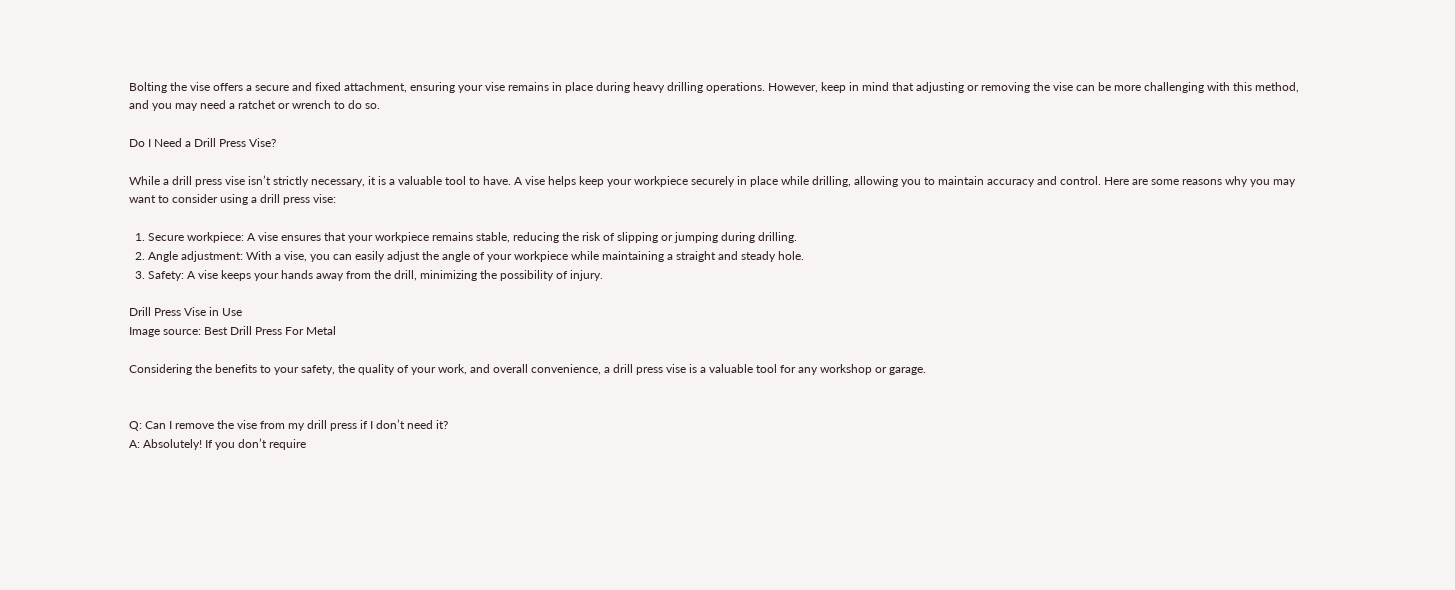Bolting the vise offers a secure and fixed attachment, ensuring your vise remains in place during heavy drilling operations. However, keep in mind that adjusting or removing the vise can be more challenging with this method, and you may need a ratchet or wrench to do so.

Do I Need a Drill Press Vise?

While a drill press vise isn’t strictly necessary, it is a valuable tool to have. A vise helps keep your workpiece securely in place while drilling, allowing you to maintain accuracy and control. Here are some reasons why you may want to consider using a drill press vise:

  1. Secure workpiece: A vise ensures that your workpiece remains stable, reducing the risk of slipping or jumping during drilling.
  2. Angle adjustment: With a vise, you can easily adjust the angle of your workpiece while maintaining a straight and steady hole.
  3. Safety: A vise keeps your hands away from the drill, minimizing the possibility of injury.

Drill Press Vise in Use
Image source: Best Drill Press For Metal

Considering the benefits to your safety, the quality of your work, and overall convenience, a drill press vise is a valuable tool for any workshop or garage.


Q: Can I remove the vise from my drill press if I don’t need it?
A: Absolutely! If you don’t require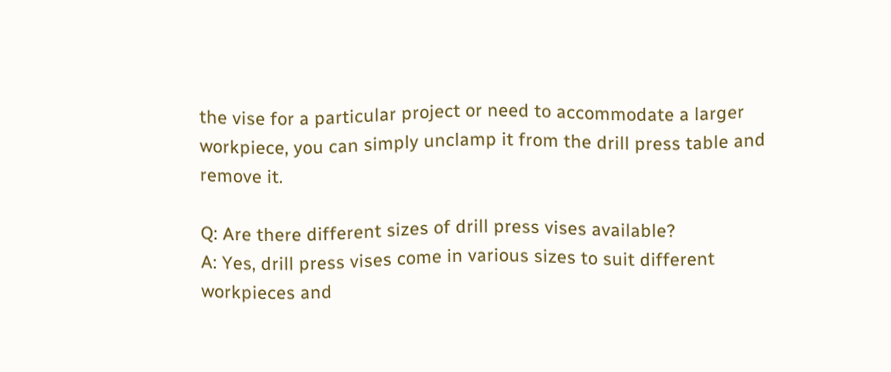the vise for a particular project or need to accommodate a larger workpiece, you can simply unclamp it from the drill press table and remove it.

Q: Are there different sizes of drill press vises available?
A: Yes, drill press vises come in various sizes to suit different workpieces and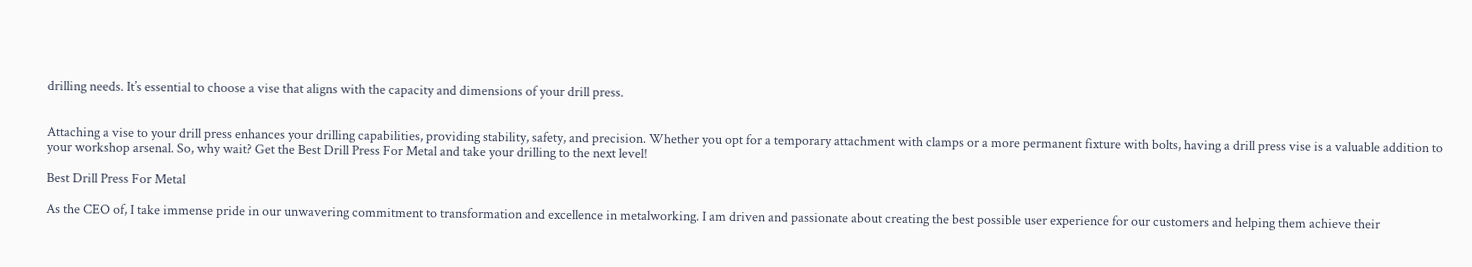drilling needs. It’s essential to choose a vise that aligns with the capacity and dimensions of your drill press.


Attaching a vise to your drill press enhances your drilling capabilities, providing stability, safety, and precision. Whether you opt for a temporary attachment with clamps or a more permanent fixture with bolts, having a drill press vise is a valuable addition to your workshop arsenal. So, why wait? Get the Best Drill Press For Metal and take your drilling to the next level!

Best Drill Press For Metal

As the CEO of, I take immense pride in our unwavering commitment to transformation and excellence in metalworking. I am driven and passionate about creating the best possible user experience for our customers and helping them achieve their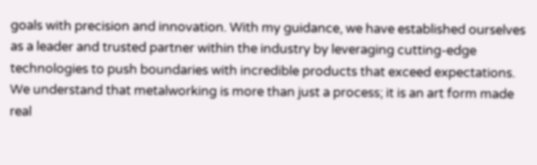goals with precision and innovation. With my guidance, we have established ourselves as a leader and trusted partner within the industry by leveraging cutting-edge technologies to push boundaries with incredible products that exceed expectations. We understand that metalworking is more than just a process; it is an art form made real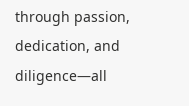through passion, dedication, and diligence—all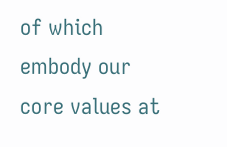of which embody our core values at